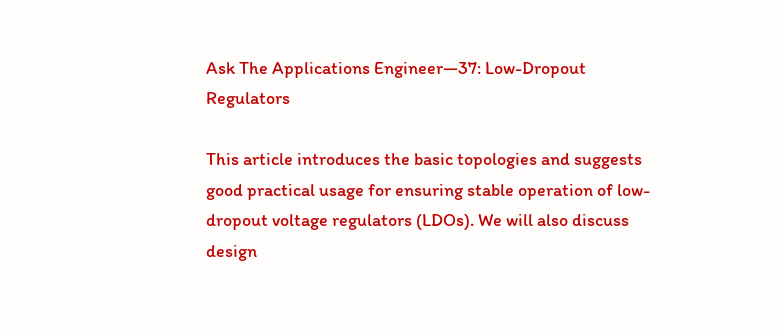Ask The Applications Engineer—37: Low-Dropout Regulators

This article introduces the basic topologies and suggests good practical usage for ensuring stable operation of low-dropout voltage regulators (LDOs). We will also discuss design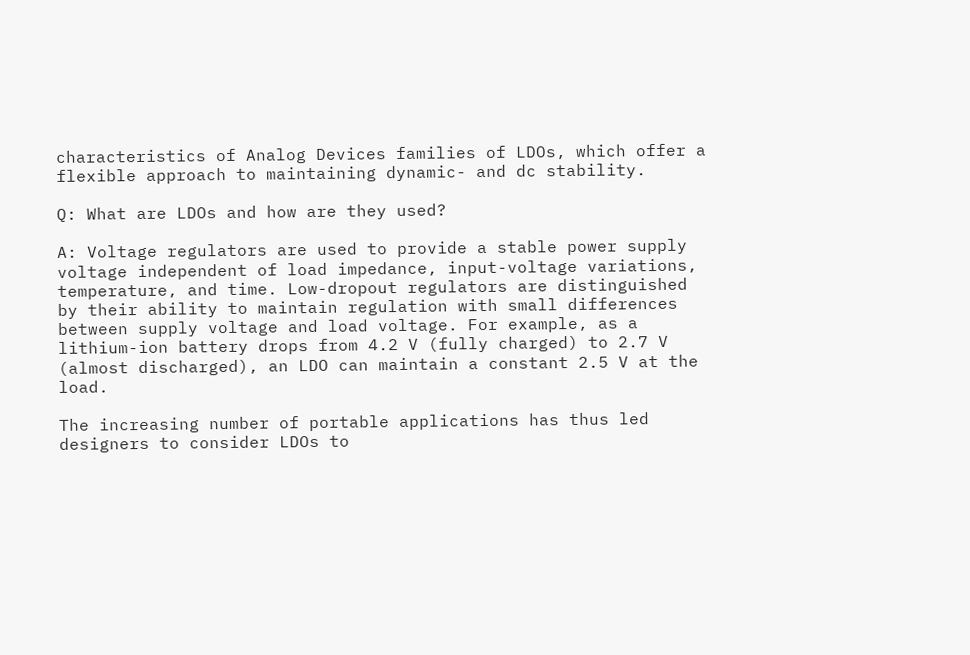characteristics of Analog Devices families of LDOs, which offer a flexible approach to maintaining dynamic- and dc stability.

Q: What are LDOs and how are they used?

A: Voltage regulators are used to provide a stable power supply voltage independent of load impedance, input-voltage variations, temperature, and time. Low-dropout regulators are distinguished by their ability to maintain regulation with small differences between supply voltage and load voltage. For example, as a lithium-ion battery drops from 4.2 V (fully charged) to 2.7 V (almost discharged), an LDO can maintain a constant 2.5 V at the load.

The increasing number of portable applications has thus led designers to consider LDOs to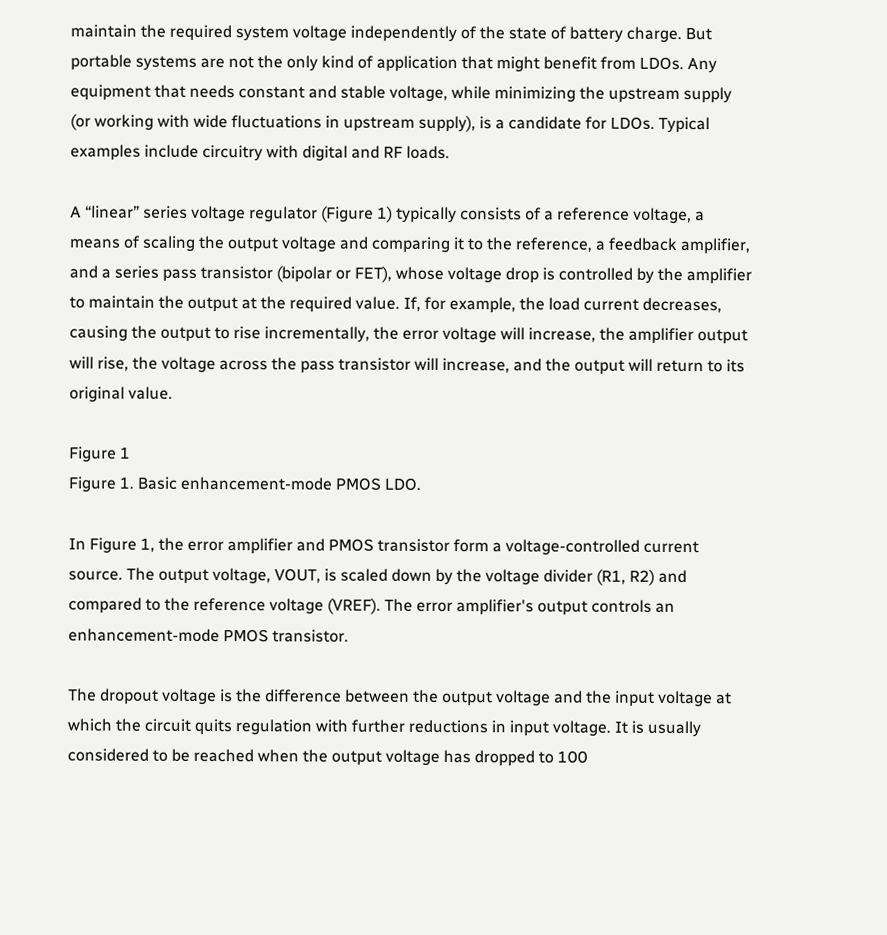maintain the required system voltage independently of the state of battery charge. But portable systems are not the only kind of application that might benefit from LDOs. Any equipment that needs constant and stable voltage, while minimizing the upstream supply (or working with wide fluctuations in upstream supply), is a candidate for LDOs. Typical examples include circuitry with digital and RF loads.

A “linear” series voltage regulator (Figure 1) typically consists of a reference voltage, a means of scaling the output voltage and comparing it to the reference, a feedback amplifier, and a series pass transistor (bipolar or FET), whose voltage drop is controlled by the amplifier to maintain the output at the required value. If, for example, the load current decreases, causing the output to rise incrementally, the error voltage will increase, the amplifier output will rise, the voltage across the pass transistor will increase, and the output will return to its original value.

Figure 1
Figure 1. Basic enhancement-mode PMOS LDO.

In Figure 1, the error amplifier and PMOS transistor form a voltage-controlled current source. The output voltage, VOUT, is scaled down by the voltage divider (R1, R2) and compared to the reference voltage (VREF). The error amplifier's output controls an enhancement-mode PMOS transistor.

The dropout voltage is the difference between the output voltage and the input voltage at which the circuit quits regulation with further reductions in input voltage. It is usually considered to be reached when the output voltage has dropped to 100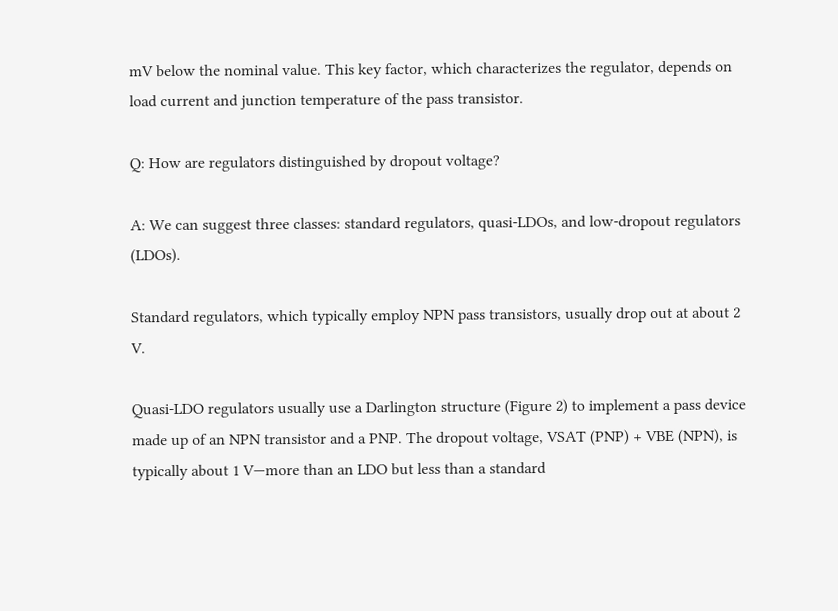mV below the nominal value. This key factor, which characterizes the regulator, depends on load current and junction temperature of the pass transistor.

Q: How are regulators distinguished by dropout voltage?

A: We can suggest three classes: standard regulators, quasi-LDOs, and low-dropout regulators (LDOs).

Standard regulators, which typically employ NPN pass transistors, usually drop out at about 2 V.

Quasi-LDO regulators usually use a Darlington structure (Figure 2) to implement a pass device made up of an NPN transistor and a PNP. The dropout voltage, VSAT (PNP) + VBE (NPN), is typically about 1 V—more than an LDO but less than a standard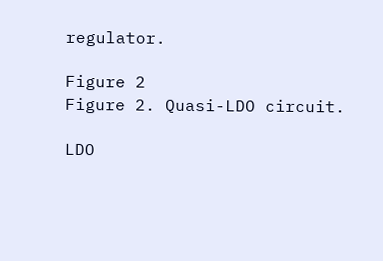regulator.

Figure 2
Figure 2. Quasi-LDO circuit.

LDO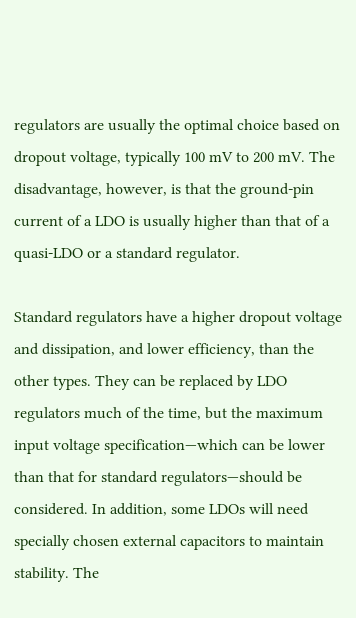regulators are usually the optimal choice based on dropout voltage, typically 100 mV to 200 mV. The disadvantage, however, is that the ground-pin current of a LDO is usually higher than that of a quasi-LDO or a standard regulator.

Standard regulators have a higher dropout voltage and dissipation, and lower efficiency, than the other types. They can be replaced by LDO regulators much of the time, but the maximum input voltage specification—which can be lower than that for standard regulators—should be considered. In addition, some LDOs will need specially chosen external capacitors to maintain stability. The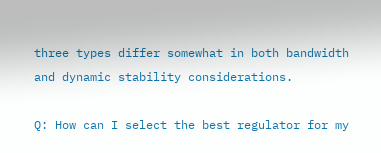three types differ somewhat in both bandwidth and dynamic stability considerations.

Q: How can I select the best regulator for my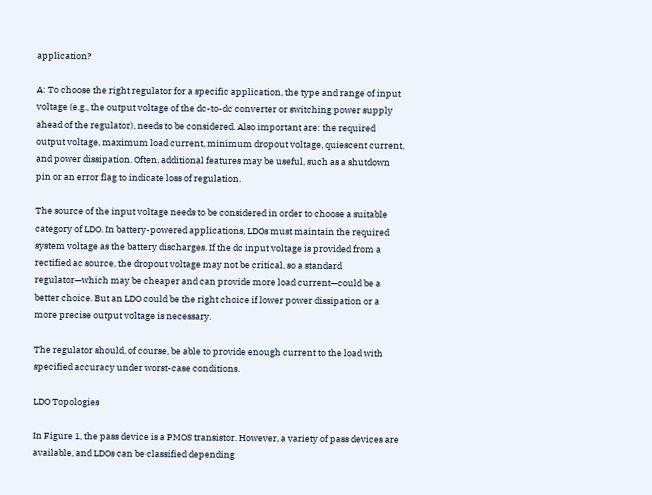application?

A: To choose the right regulator for a specific application, the type and range of input voltage (e.g., the output voltage of the dc-to-dc converter or switching power supply ahead of the regulator), needs to be considered. Also important are: the required output voltage, maximum load current, minimum dropout voltage, quiescent current, and power dissipation. Often, additional features may be useful, such as a shutdown pin or an error flag to indicate loss of regulation.

The source of the input voltage needs to be considered in order to choose a suitable category of LDO. In battery-powered applications, LDOs must maintain the required system voltage as the battery discharges. If the dc input voltage is provided from a rectified ac source, the dropout voltage may not be critical, so a standard regulator—which may be cheaper and can provide more load current—could be a better choice. But an LDO could be the right choice if lower power dissipation or a more precise output voltage is necessary.

The regulator should, of course, be able to provide enough current to the load with specified accuracy under worst-case conditions.

LDO Topologies

In Figure 1, the pass device is a PMOS transistor. However, a variety of pass devices are available, and LDOs can be classified depending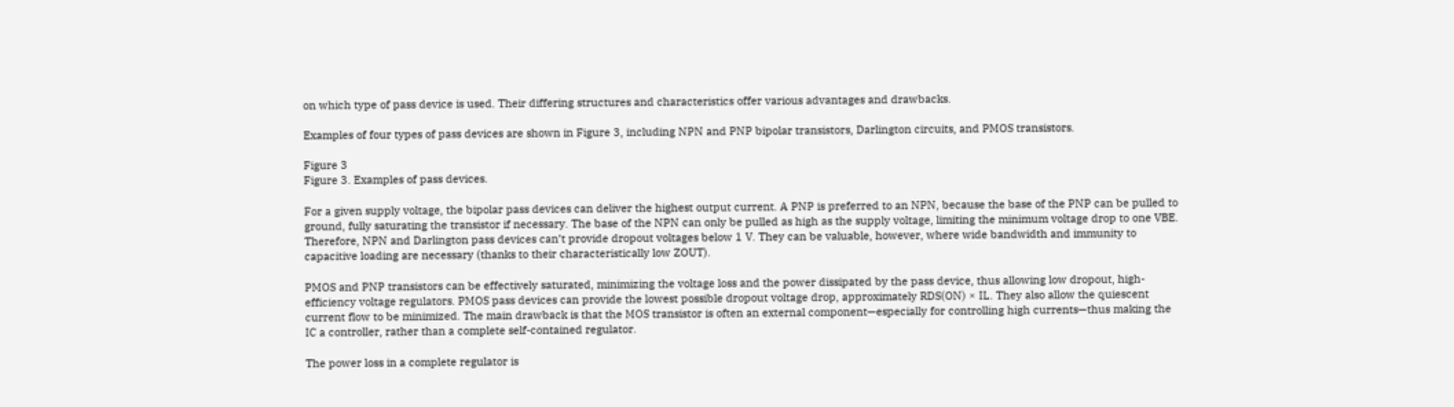on which type of pass device is used. Their differing structures and characteristics offer various advantages and drawbacks.

Examples of four types of pass devices are shown in Figure 3, including NPN and PNP bipolar transistors, Darlington circuits, and PMOS transistors.

Figure 3
Figure 3. Examples of pass devices.

For a given supply voltage, the bipolar pass devices can deliver the highest output current. A PNP is preferred to an NPN, because the base of the PNP can be pulled to ground, fully saturating the transistor if necessary. The base of the NPN can only be pulled as high as the supply voltage, limiting the minimum voltage drop to one VBE. Therefore, NPN and Darlington pass devices can’t provide dropout voltages below 1 V. They can be valuable, however, where wide bandwidth and immunity to capacitive loading are necessary (thanks to their characteristically low ZOUT).

PMOS and PNP transistors can be effectively saturated, minimizing the voltage loss and the power dissipated by the pass device, thus allowing low dropout, high-efficiency voltage regulators. PMOS pass devices can provide the lowest possible dropout voltage drop, approximately RDS(ON) × IL. They also allow the quiescent current flow to be minimized. The main drawback is that the MOS transistor is often an external component—especially for controlling high currents—thus making the IC a controller, rather than a complete self-contained regulator.

The power loss in a complete regulator is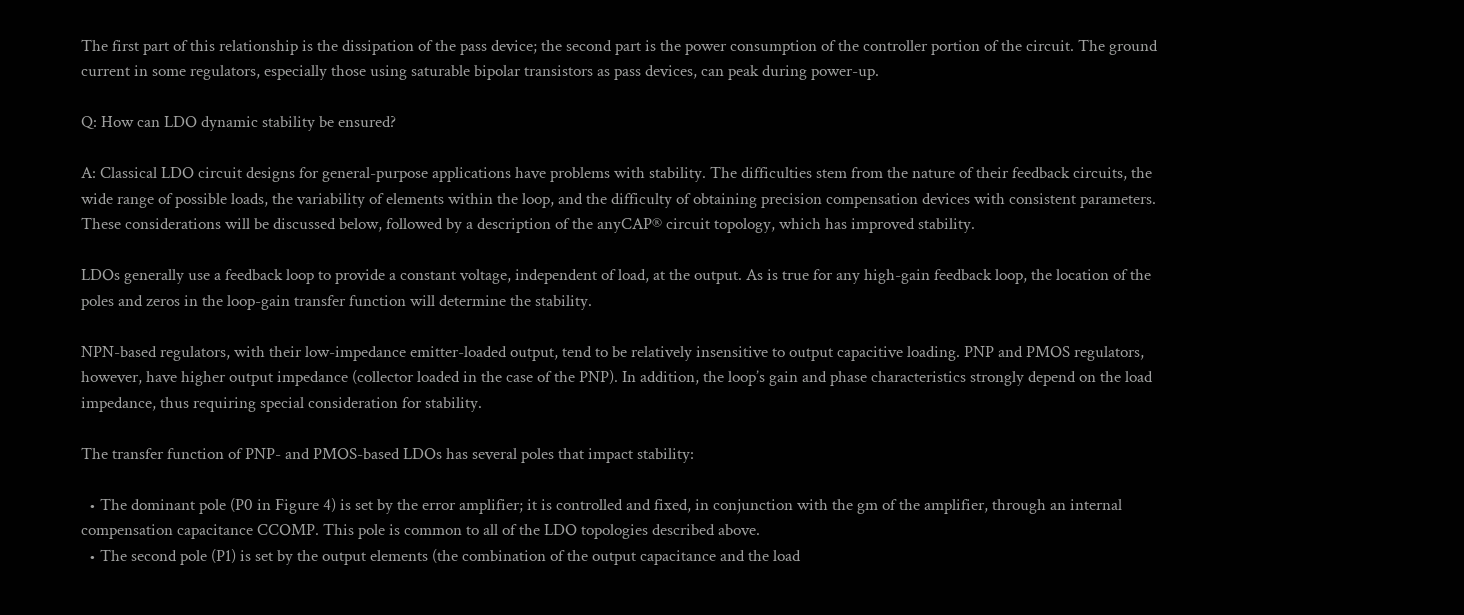The first part of this relationship is the dissipation of the pass device; the second part is the power consumption of the controller portion of the circuit. The ground current in some regulators, especially those using saturable bipolar transistors as pass devices, can peak during power-up.

Q: How can LDO dynamic stability be ensured?

A: Classical LDO circuit designs for general-purpose applications have problems with stability. The difficulties stem from the nature of their feedback circuits, the wide range of possible loads, the variability of elements within the loop, and the difficulty of obtaining precision compensation devices with consistent parameters. These considerations will be discussed below, followed by a description of the anyCAP® circuit topology, which has improved stability.

LDOs generally use a feedback loop to provide a constant voltage, independent of load, at the output. As is true for any high-gain feedback loop, the location of the poles and zeros in the loop-gain transfer function will determine the stability.

NPN-based regulators, with their low-impedance emitter-loaded output, tend to be relatively insensitive to output capacitive loading. PNP and PMOS regulators, however, have higher output impedance (collector loaded in the case of the PNP). In addition, the loop’s gain and phase characteristics strongly depend on the load impedance, thus requiring special consideration for stability.

The transfer function of PNP- and PMOS-based LDOs has several poles that impact stability:

  • The dominant pole (P0 in Figure 4) is set by the error amplifier; it is controlled and fixed, in conjunction with the gm of the amplifier, through an internal compensation capacitance CCOMP. This pole is common to all of the LDO topologies described above.
  • The second pole (P1) is set by the output elements (the combination of the output capacitance and the load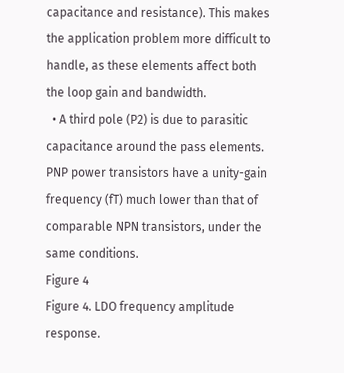capacitance and resistance). This makes the application problem more difficult to handle, as these elements affect both the loop gain and bandwidth.
  • A third pole (P2) is due to parasitic capacitance around the pass elements. PNP power transistors have a unity-gain frequency (fT) much lower than that of comparable NPN transistors, under the same conditions.
Figure 4
Figure 4. LDO frequency amplitude response.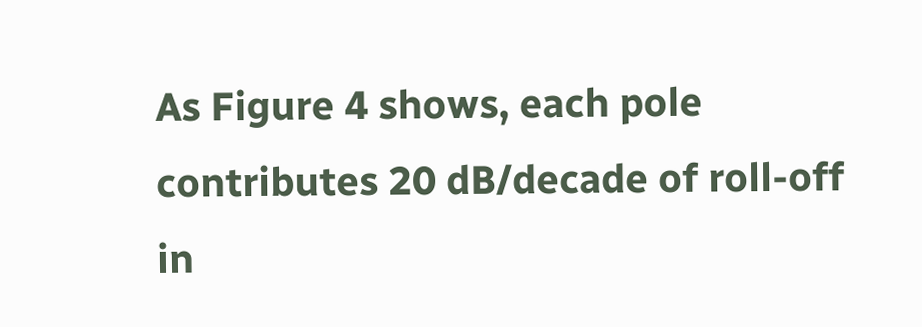As Figure 4 shows, each pole contributes 20 dB/decade of roll-off in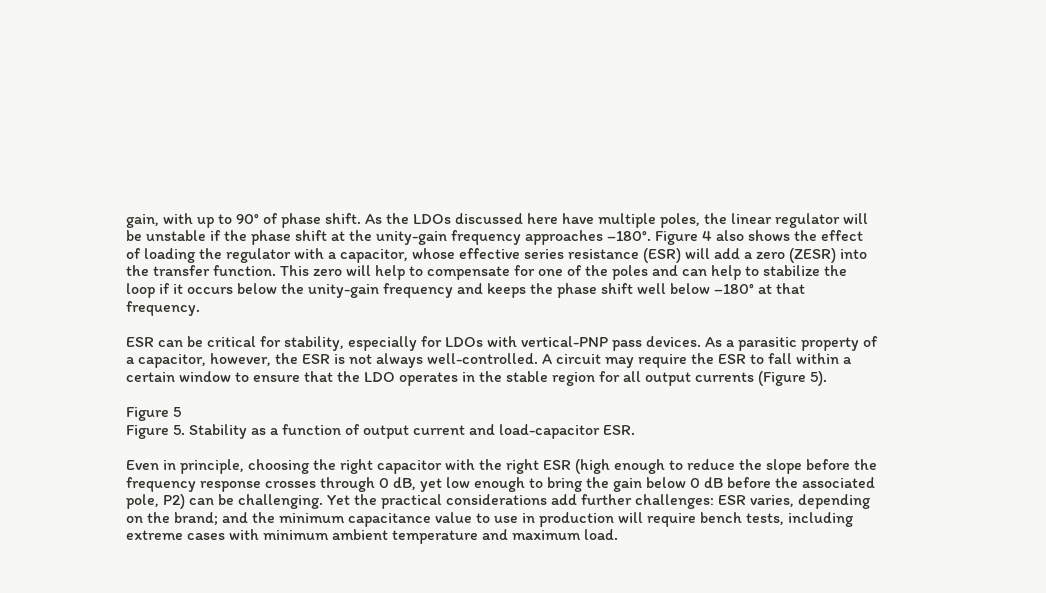gain, with up to 90° of phase shift. As the LDOs discussed here have multiple poles, the linear regulator will be unstable if the phase shift at the unity-gain frequency approaches –180°. Figure 4 also shows the effect of loading the regulator with a capacitor, whose effective series resistance (ESR) will add a zero (ZESR) into the transfer function. This zero will help to compensate for one of the poles and can help to stabilize the loop if it occurs below the unity-gain frequency and keeps the phase shift well below –180° at that frequency.

ESR can be critical for stability, especially for LDOs with vertical-PNP pass devices. As a parasitic property of a capacitor, however, the ESR is not always well-controlled. A circuit may require the ESR to fall within a certain window to ensure that the LDO operates in the stable region for all output currents (Figure 5).

Figure 5
Figure 5. Stability as a function of output current and load-capacitor ESR.

Even in principle, choosing the right capacitor with the right ESR (high enough to reduce the slope before the frequency response crosses through 0 dB, yet low enough to bring the gain below 0 dB before the associated pole, P2) can be challenging. Yet the practical considerations add further challenges: ESR varies, depending on the brand; and the minimum capacitance value to use in production will require bench tests, including extreme cases with minimum ambient temperature and maximum load.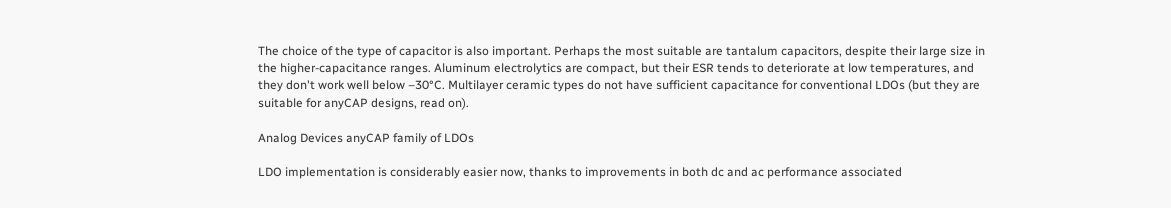The choice of the type of capacitor is also important. Perhaps the most suitable are tantalum capacitors, despite their large size in the higher-capacitance ranges. Aluminum electrolytics are compact, but their ESR tends to deteriorate at low temperatures, and they don't work well below –30°C. Multilayer ceramic types do not have sufficient capacitance for conventional LDOs (but they are suitable for anyCAP designs, read on).

Analog Devices anyCAP family of LDOs

LDO implementation is considerably easier now, thanks to improvements in both dc and ac performance associated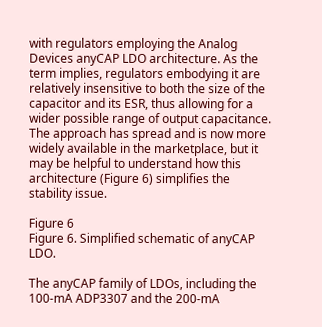with regulators employing the Analog Devices anyCAP LDO architecture. As the term implies, regulators embodying it are relatively insensitive to both the size of the capacitor and its ESR, thus allowing for a wider possible range of output capacitance. The approach has spread and is now more widely available in the marketplace, but it may be helpful to understand how this architecture (Figure 6) simplifies the stability issue.

Figure 6
Figure 6. Simplified schematic of anyCAP LDO.

The anyCAP family of LDOs, including the 100-mA ADP3307 and the 200-mA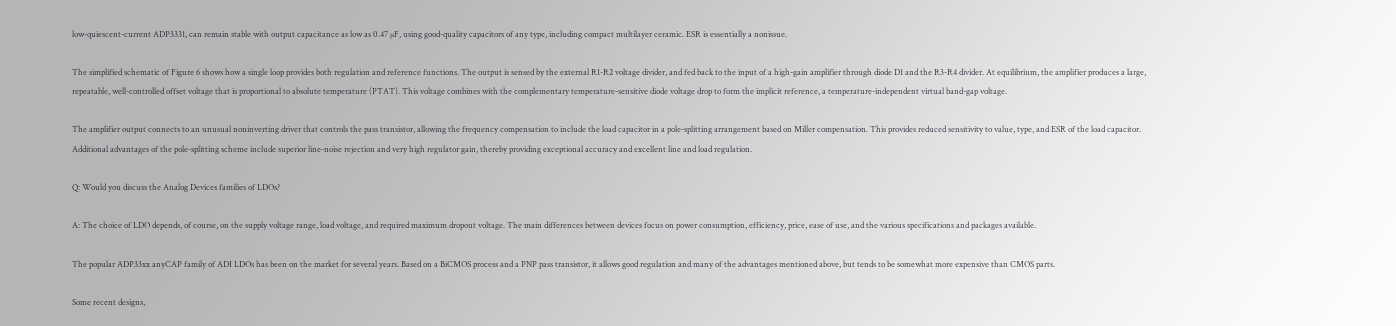low-quiescent-current ADP3331, can remain stable with output capacitance as low as 0.47 µF, using good-quality capacitors of any type, including compact multilayer ceramic. ESR is essentially a nonissue.

The simplified schematic of Figure 6 shows how a single loop provides both regulation and reference functions. The output is sensed by the external R1-R2 voltage divider, and fed back to the input of a high-gain amplifier through diode D1 and the R3-R4 divider. At equilibrium, the amplifier produces a large, repeatable, well-controlled offset voltage that is proportional to absolute temperature (PTAT). This voltage combines with the complementary temperature-sensitive diode voltage drop to form the implicit reference, a temperature-independent virtual band-gap voltage.

The amplifier output connects to an unusual noninverting driver that controls the pass transistor, allowing the frequency compensation to include the load capacitor in a pole-splitting arrangement based on Miller compensation. This provides reduced sensitivity to value, type, and ESR of the load capacitor. Additional advantages of the pole-splitting scheme include superior line-noise rejection and very high regulator gain, thereby providing exceptional accuracy and excellent line and load regulation.

Q: Would you discuss the Analog Devices families of LDOs?

A: The choice of LDO depends, of course, on the supply voltage range, load voltage, and required maximum dropout voltage. The main differences between devices focus on power consumption, efficiency, price, ease of use, and the various specifications and packages available.

The popular ADP33xx anyCAP family of ADI LDOs has been on the market for several years. Based on a BiCMOS process and a PNP pass transistor, it allows good regulation and many of the advantages mentioned above, but tends to be somewhat more expensive than CMOS parts.

Some recent designs,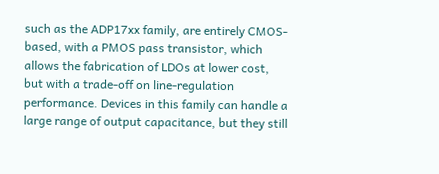such as the ADP17xx family, are entirely CMOS-based, with a PMOS pass transistor, which allows the fabrication of LDOs at lower cost, but with a trade-off on line-regulation performance. Devices in this family can handle a large range of output capacitance, but they still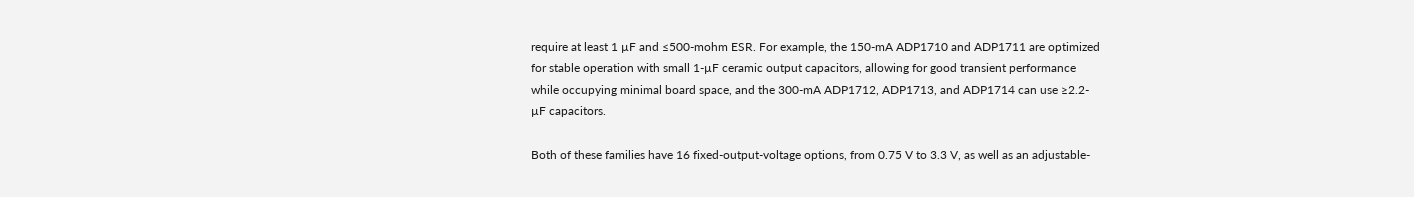require at least 1 µF and ≤500-mohm ESR. For example, the 150-mA ADP1710 and ADP1711 are optimized for stable operation with small 1-µF ceramic output capacitors, allowing for good transient performance while occupying minimal board space, and the 300-mA ADP1712, ADP1713, and ADP1714 can use ≥2.2-µF capacitors.

Both of these families have 16 fixed-output-voltage options, from 0.75 V to 3.3 V, as well as an adjustable-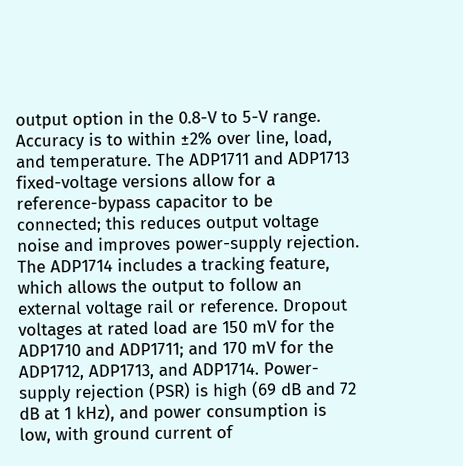output option in the 0.8-V to 5-V range. Accuracy is to within ±2% over line, load, and temperature. The ADP1711 and ADP1713 fixed-voltage versions allow for a reference-bypass capacitor to be connected; this reduces output voltage noise and improves power-supply rejection. The ADP1714 includes a tracking feature, which allows the output to follow an external voltage rail or reference. Dropout voltages at rated load are 150 mV for the ADP1710 and ADP1711; and 170 mV for the ADP1712, ADP1713, and ADP1714. Power-supply rejection (PSR) is high (69 dB and 72 dB at 1 kHz), and power consumption is low, with ground current of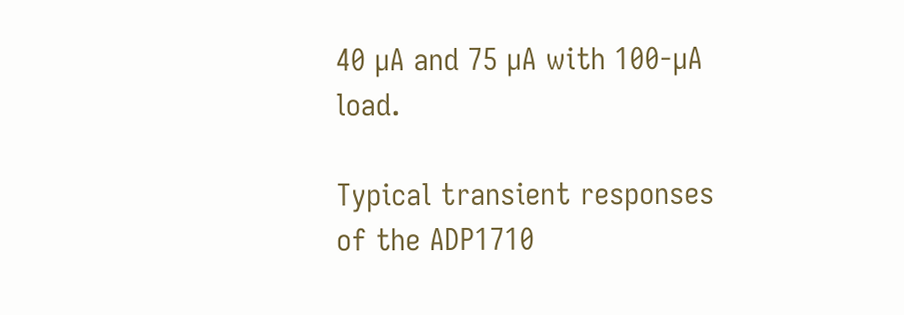40 µA and 75 µA with 100-µA load.

Typical transient responses of the ADP1710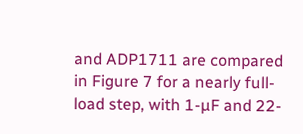and ADP1711 are compared in Figure 7 for a nearly full-load step, with 1-µF and 22-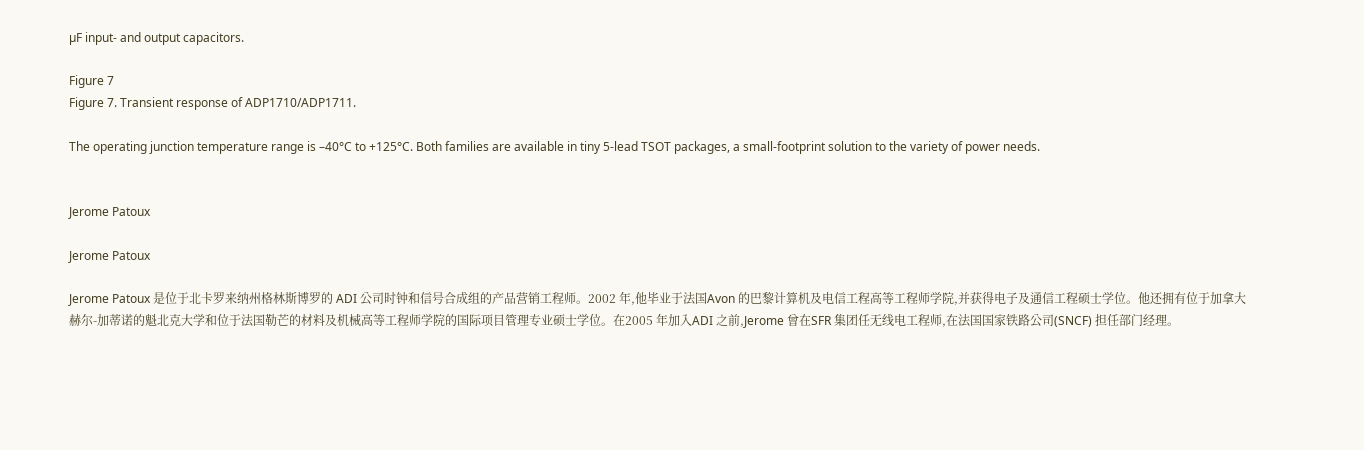µF input- and output capacitors.

Figure 7
Figure 7. Transient response of ADP1710/ADP1711.

The operating junction temperature range is –40°C to +125°C. Both families are available in tiny 5-lead TSOT packages, a small-footprint solution to the variety of power needs.


Jerome Patoux

Jerome Patoux

Jerome Patoux 是位于北卡罗来纳州格林斯博罗的 ADI 公司时钟和信号合成组的产品营销工程师。2002 年,他毕业于法国Avon 的巴黎计算机及电信工程高等工程师学院,并获得电子及通信工程硕士学位。他还拥有位于加拿大赫尔-加蒂诺的魁北克大学和位于法国勒芒的材料及机械高等工程师学院的国际项目管理专业硕士学位。在2005 年加入ADI 之前,Jerome 曾在SFR 集团任无线电工程师,在法国国家铁路公司(SNCF) 担任部门经理。